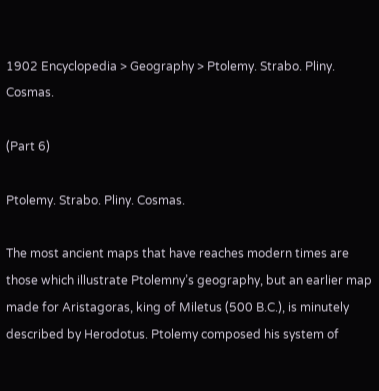1902 Encyclopedia > Geography > Ptolemy. Strabo. Pliny. Cosmas.

(Part 6)

Ptolemy. Strabo. Pliny. Cosmas.

The most ancient maps that have reaches modern times are those which illustrate Ptolemny’s geography, but an earlier map made for Aristagoras, king of Miletus (500 B.C.), is minutely described by Herodotus. Ptolemy composed his system of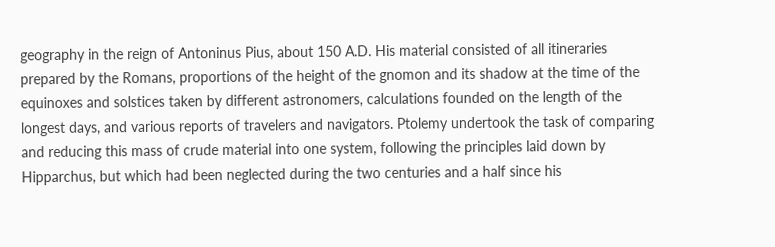geography in the reign of Antoninus Pius, about 150 A.D. His material consisted of all itineraries prepared by the Romans, proportions of the height of the gnomon and its shadow at the time of the equinoxes and solstices taken by different astronomers, calculations founded on the length of the longest days, and various reports of travelers and navigators. Ptolemy undertook the task of comparing and reducing this mass of crude material into one system, following the principles laid down by Hipparchus, but which had been neglected during the two centuries and a half since his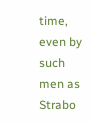time, even by such men as Strabo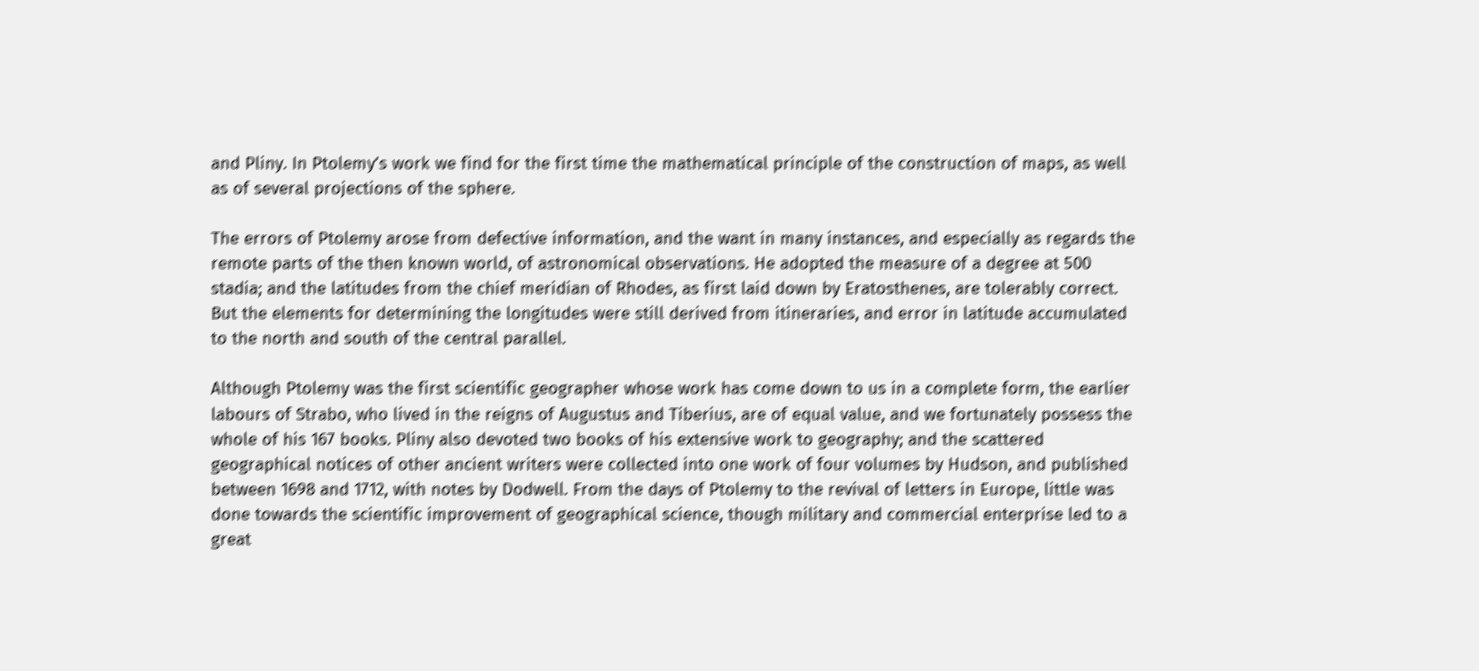and Pliny. In Ptolemy’s work we find for the first time the mathematical principle of the construction of maps, as well as of several projections of the sphere.

The errors of Ptolemy arose from defective information, and the want in many instances, and especially as regards the remote parts of the then known world, of astronomical observations. He adopted the measure of a degree at 500 stadia; and the latitudes from the chief meridian of Rhodes, as first laid down by Eratosthenes, are tolerably correct. But the elements for determining the longitudes were still derived from itineraries, and error in latitude accumulated to the north and south of the central parallel.

Although Ptolemy was the first scientific geographer whose work has come down to us in a complete form, the earlier labours of Strabo, who lived in the reigns of Augustus and Tiberius, are of equal value, and we fortunately possess the whole of his 167 books. Pliny also devoted two books of his extensive work to geography; and the scattered geographical notices of other ancient writers were collected into one work of four volumes by Hudson, and published between 1698 and 1712, with notes by Dodwell. From the days of Ptolemy to the revival of letters in Europe, little was done towards the scientific improvement of geographical science, though military and commercial enterprise led to a great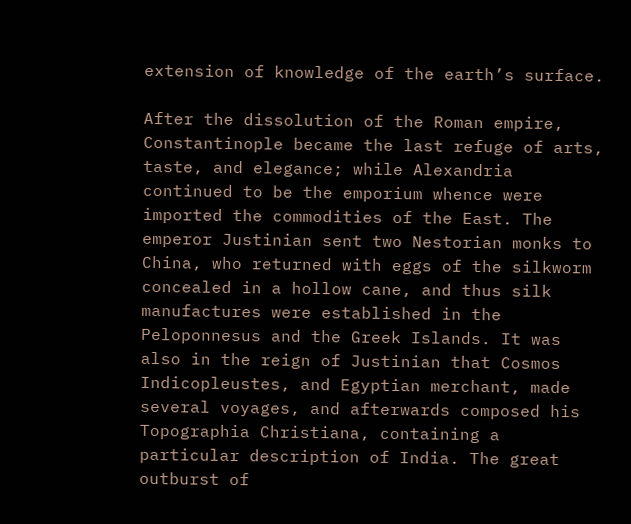extension of knowledge of the earth’s surface.

After the dissolution of the Roman empire, Constantinople became the last refuge of arts, taste, and elegance; while Alexandria continued to be the emporium whence were imported the commodities of the East. The emperor Justinian sent two Nestorian monks to China, who returned with eggs of the silkworm concealed in a hollow cane, and thus silk manufactures were established in the Peloponnesus and the Greek Islands. It was also in the reign of Justinian that Cosmos Indicopleustes, and Egyptian merchant, made several voyages, and afterwards composed his Topographia Christiana, containing a particular description of India. The great outburst of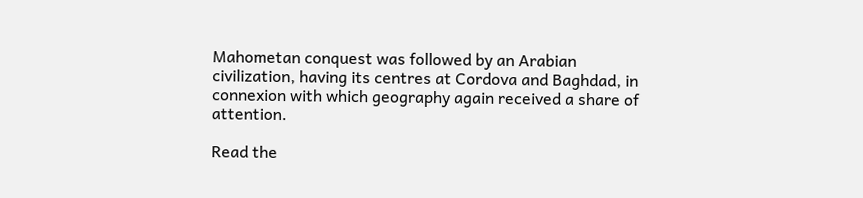Mahometan conquest was followed by an Arabian civilization, having its centres at Cordova and Baghdad, in connexion with which geography again received a share of attention.

Read the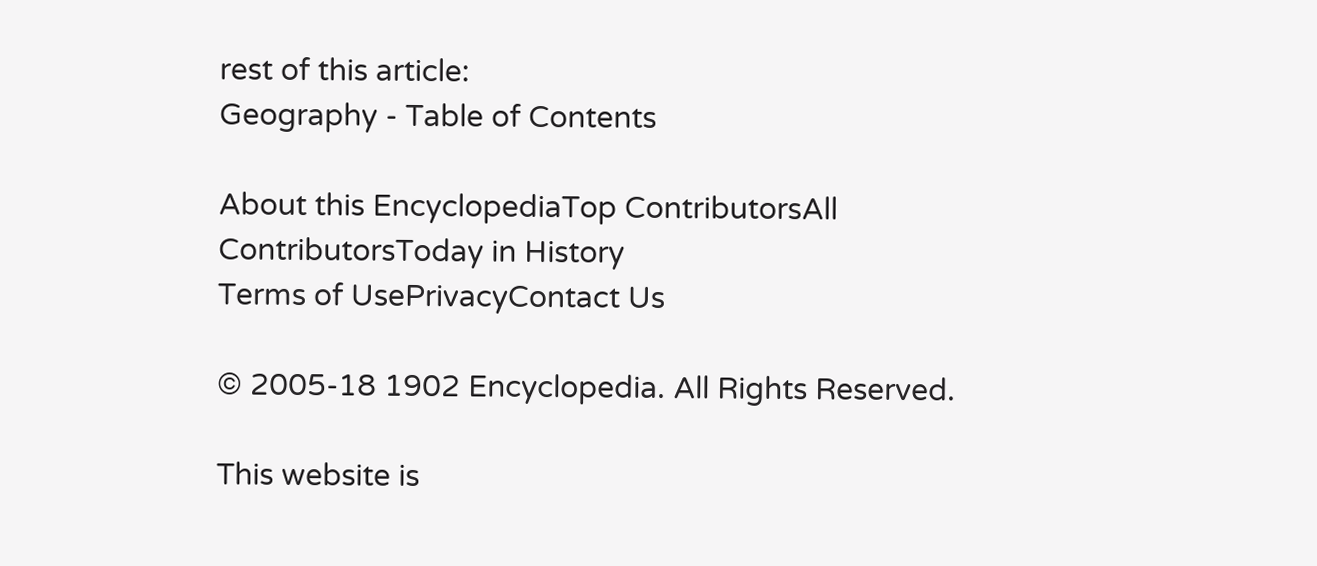rest of this article:
Geography - Table of Contents

About this EncyclopediaTop ContributorsAll ContributorsToday in History
Terms of UsePrivacyContact Us

© 2005-18 1902 Encyclopedia. All Rights Reserved.

This website is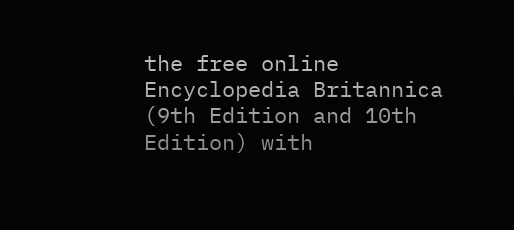the free online Encyclopedia Britannica (9th Edition and 10th Edition) with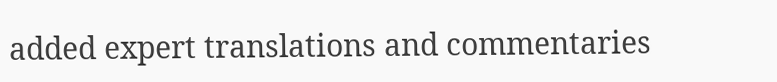added expert translations and commentaries